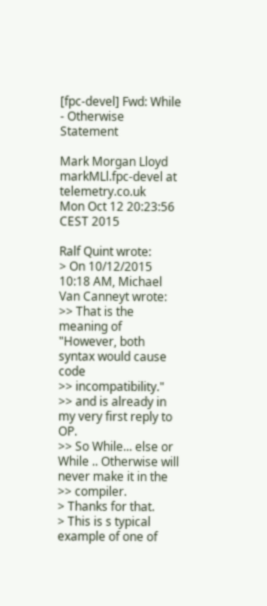[fpc-devel] Fwd: While - Otherwise Statement

Mark Morgan Lloyd markMLl.fpc-devel at telemetry.co.uk
Mon Oct 12 20:23:56 CEST 2015

Ralf Quint wrote:
> On 10/12/2015 10:18 AM, Michael Van Canneyt wrote:
>> That is the meaning of "However, both syntax would cause code
>> incompatibility."
>> and is already in my very first reply to OP.
>> So While... else or While .. Otherwise will never make it in the
>> compiler.
> Thanks for that.
> This is s typical example of one of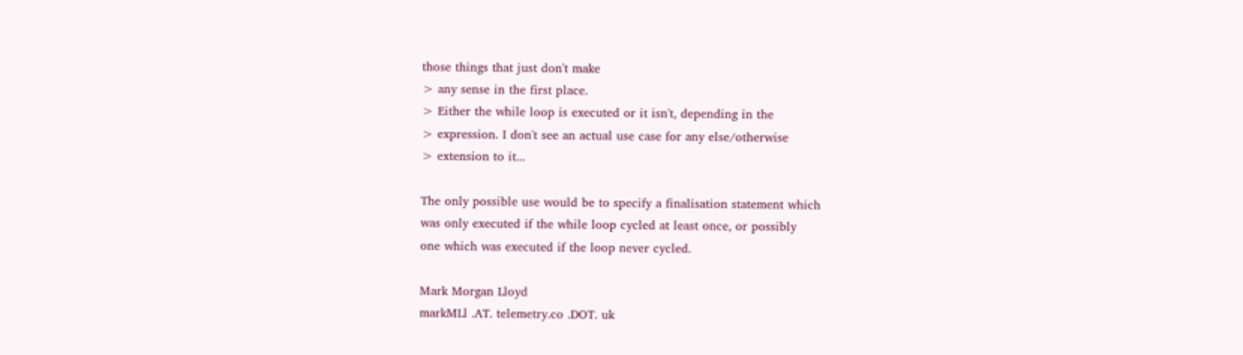those things that just don't make
> any sense in the first place.
> Either the while loop is executed or it isn't, depending in the
> expression. I don't see an actual use case for any else/otherwise
> extension to it...

The only possible use would be to specify a finalisation statement which
was only executed if the while loop cycled at least once, or possibly
one which was executed if the loop never cycled.

Mark Morgan Lloyd
markMLl .AT. telemetry.co .DOT. uk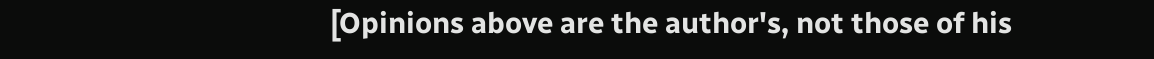[Opinions above are the author's, not those of his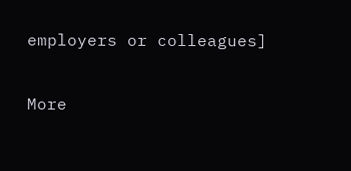employers or colleagues]

More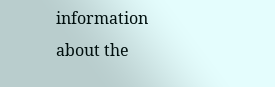information about the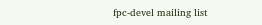fpc-devel mailing list